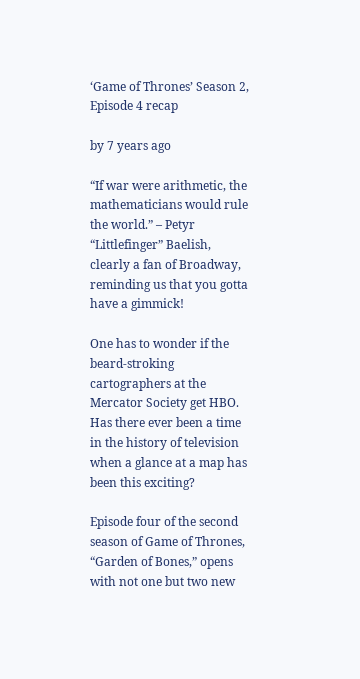‘Game of Thrones’ Season 2, Episode 4 recap

by 7 years ago

“If war were arithmetic, the mathematicians would rule the world.” – Petyr “Littlefinger” Baelish, clearly a fan of Broadway, reminding us that you gotta have a gimmick!

One has to wonder if the beard-stroking cartographers at the Mercator Society get HBO. Has there ever been a time in the history of television when a glance at a map has been this exciting?

Episode four of the second season of Game of Thrones, “Garden of Bones,” opens with not one but two new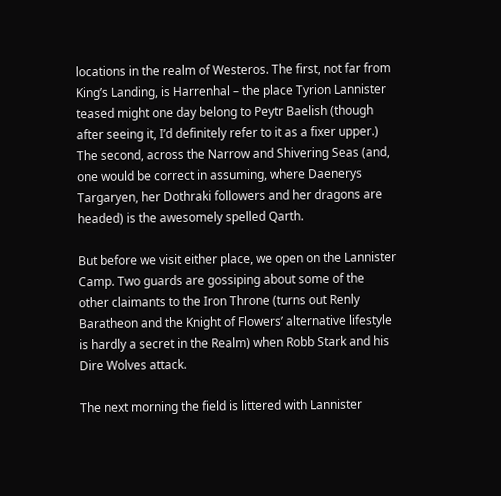locations in the realm of Westeros. The first, not far from King’s Landing, is Harrenhal – the place Tyrion Lannister teased might one day belong to Peytr Baelish (though after seeing it, I’d definitely refer to it as a fixer upper.) The second, across the Narrow and Shivering Seas (and, one would be correct in assuming, where Daenerys Targaryen, her Dothraki followers and her dragons are headed) is the awesomely spelled Qarth.

But before we visit either place, we open on the Lannister Camp. Two guards are gossiping about some of the other claimants to the Iron Throne (turns out Renly Baratheon and the Knight of Flowers’ alternative lifestyle is hardly a secret in the Realm) when Robb Stark and his Dire Wolves attack.

The next morning the field is littered with Lannister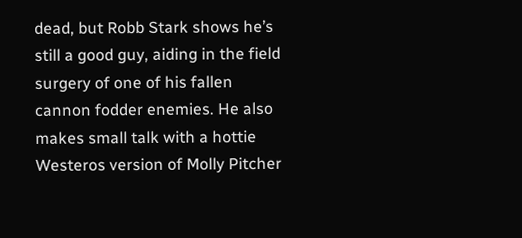dead, but Robb Stark shows he’s still a good guy, aiding in the field surgery of one of his fallen cannon fodder enemies. He also makes small talk with a hottie Westeros version of Molly Pitcher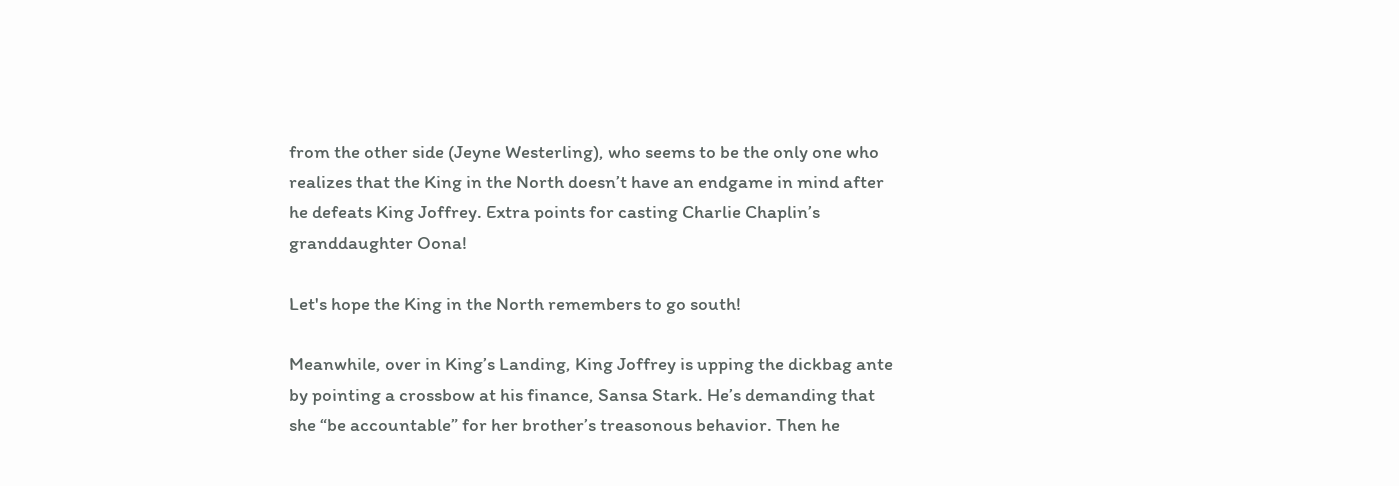from the other side (Jeyne Westerling), who seems to be the only one who realizes that the King in the North doesn’t have an endgame in mind after he defeats King Joffrey. Extra points for casting Charlie Chaplin’s granddaughter Oona!

Let's hope the King in the North remembers to go south!

Meanwhile, over in King’s Landing, King Joffrey is upping the dickbag ante by pointing a crossbow at his finance, Sansa Stark. He’s demanding that she “be accountable” for her brother’s treasonous behavior. Then he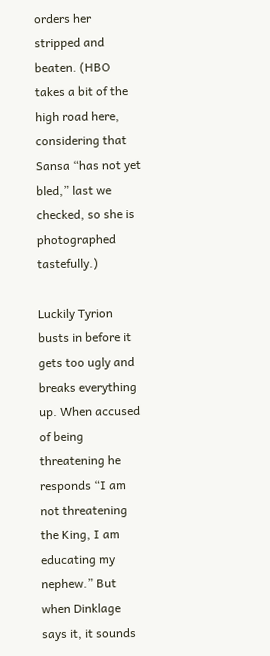orders her stripped and beaten. (HBO takes a bit of the high road here, considering that Sansa “has not yet bled,” last we checked, so she is photographed tastefully.)

Luckily Tyrion busts in before it gets too ugly and breaks everything up. When accused of being threatening he responds “I am not threatening the King, I am educating my nephew.” But when Dinklage says it, it sounds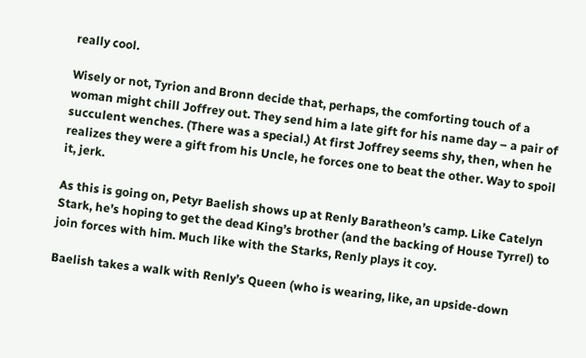really cool.

Wisely or not, Tyrion and Bronn decide that, perhaps, the comforting touch of a woman might chill Joffrey out. They send him a late gift for his name day – a pair of succulent wenches. (There was a special.) At first Joffrey seems shy, then, when he realizes they were a gift from his Uncle, he forces one to beat the other. Way to spoil it, jerk.

As this is going on, Petyr Baelish shows up at Renly Baratheon’s camp. Like Catelyn Stark, he’s hoping to get the dead King’s brother (and the backing of House Tyrrel) to join forces with him. Much like with the Starks, Renly plays it coy.

Baelish takes a walk with Renly’s Queen (who is wearing, like, an upside-down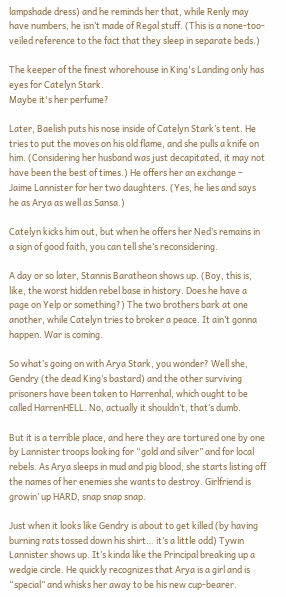lampshade dress) and he reminds her that, while Renly may have numbers, he isn’t made of Regal stuff. (This is a none-too-veiled reference to the fact that they sleep in separate beds.)

The keeper of the finest whorehouse in King's Landing only has eyes for Catelyn Stark.
Maybe it's her perfume?

Later, Baelish puts his nose inside of Catelyn Stark’s tent. He tries to put the moves on his old flame, and she pulls a knife on him. (Considering her husband was just decapitated, it may not have been the best of times.) He offers her an exchange – Jaime Lannister for her two daughters. (Yes, he lies and says he as Arya as well as Sansa.)

Catelyn kicks him out, but when he offers her Ned’s remains in a sign of good faith, you can tell she’s reconsidering.

A day or so later, Stannis Baratheon shows up. (Boy, this is, like, the worst hidden rebel base in history. Does he have a page on Yelp or something?) The two brothers bark at one another, while Catelyn tries to broker a peace. It ain’t gonna happen. War is coming.

So what’s going on with Arya Stark, you wonder? Well she, Gendry (the dead King’s bastard) and the other surviving prisoners have been taken to Harrenhal, which ought to be called HarrenHELL. No, actually it shouldn’t, that’s dumb.

But it is a terrible place, and here they are tortured one by one by Lannister troops looking for “gold and silver” and for local rebels. As Arya sleeps in mud and pig blood, she starts listing off the names of her enemies she wants to destroy. Girlfriend is growin’ up HARD, snap snap snap.

Just when it looks like Gendry is about to get killed (by having burning rats tossed down his shirt… it’s a little odd) Tywin Lannister shows up. It’s kinda like the Principal breaking up a wedgie circle. He quickly recognizes that Arya is a girl and is “special” and whisks her away to be his new cup-bearer.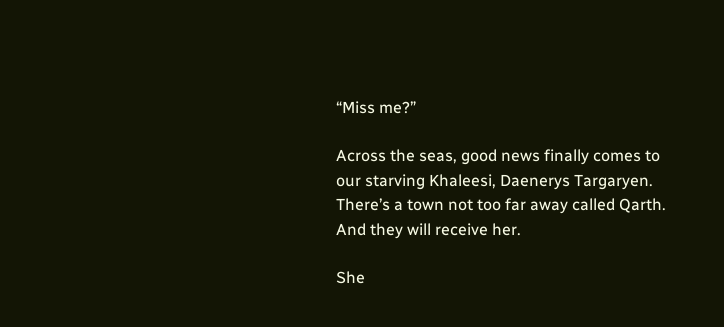“Miss me?”

Across the seas, good news finally comes to our starving Khaleesi, Daenerys Targaryen. There’s a town not too far away called Qarth. And they will receive her.

She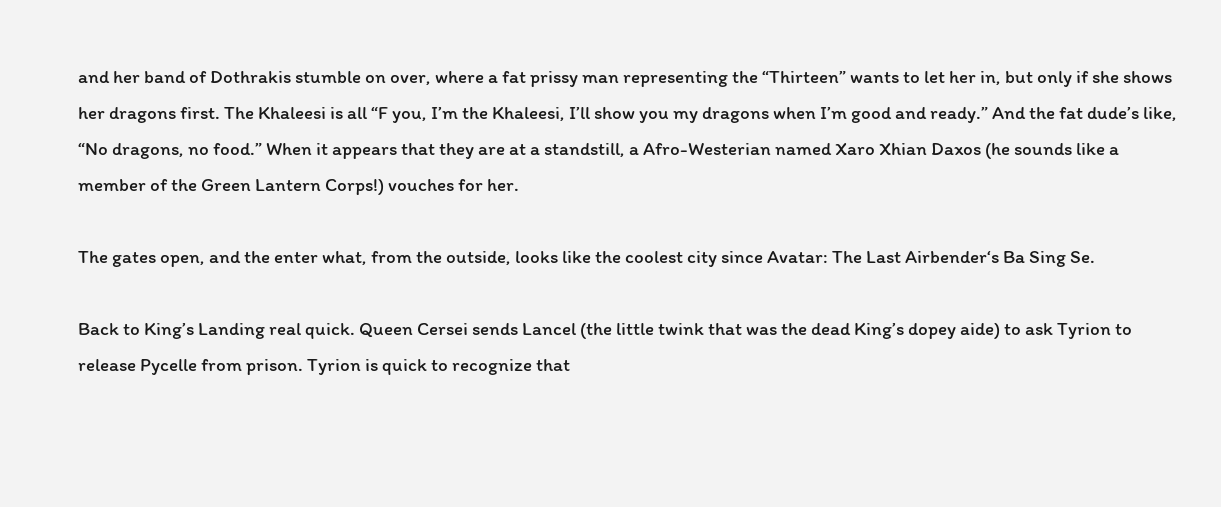and her band of Dothrakis stumble on over, where a fat prissy man representing the “Thirteen” wants to let her in, but only if she shows her dragons first. The Khaleesi is all “F you, I’m the Khaleesi, I’ll show you my dragons when I’m good and ready.” And the fat dude’s like, “No dragons, no food.” When it appears that they are at a standstill, a Afro-Westerian named Xaro Xhian Daxos (he sounds like a member of the Green Lantern Corps!) vouches for her.

The gates open, and the enter what, from the outside, looks like the coolest city since Avatar: The Last Airbender‘s Ba Sing Se.

Back to King’s Landing real quick. Queen Cersei sends Lancel (the little twink that was the dead King’s dopey aide) to ask Tyrion to release Pycelle from prison. Tyrion is quick to recognize that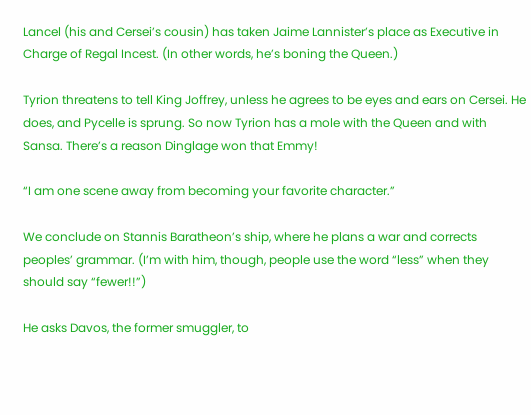Lancel (his and Cersei’s cousin) has taken Jaime Lannister’s place as Executive in Charge of Regal Incest. (In other words, he’s boning the Queen.)

Tyrion threatens to tell King Joffrey, unless he agrees to be eyes and ears on Cersei. He does, and Pycelle is sprung. So now Tyrion has a mole with the Queen and with Sansa. There’s a reason Dinglage won that Emmy!

“I am one scene away from becoming your favorite character.”

We conclude on Stannis Baratheon’s ship, where he plans a war and corrects peoples’ grammar. (I’m with him, though, people use the word “less” when they should say “fewer!!”)

He asks Davos, the former smuggler, to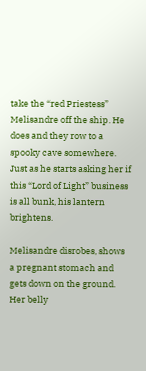take the “red Priestess” Melisandre off the ship. He does and they row to a spooky cave somewhere. Just as he starts asking her if this “Lord of Light” business is all bunk, his lantern brightens.

Melisandre disrobes, shows a pregnant stomach and gets down on the ground. Her belly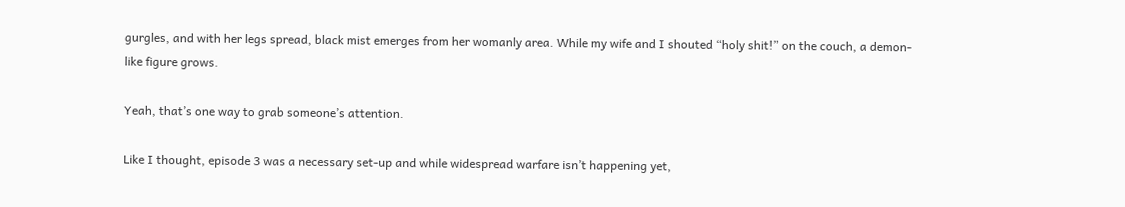gurgles, and with her legs spread, black mist emerges from her womanly area. While my wife and I shouted “holy shit!” on the couch, a demon-like figure grows.

Yeah, that’s one way to grab someone’s attention.

Like I thought, episode 3 was a necessary set-up and while widespread warfare isn’t happening yet,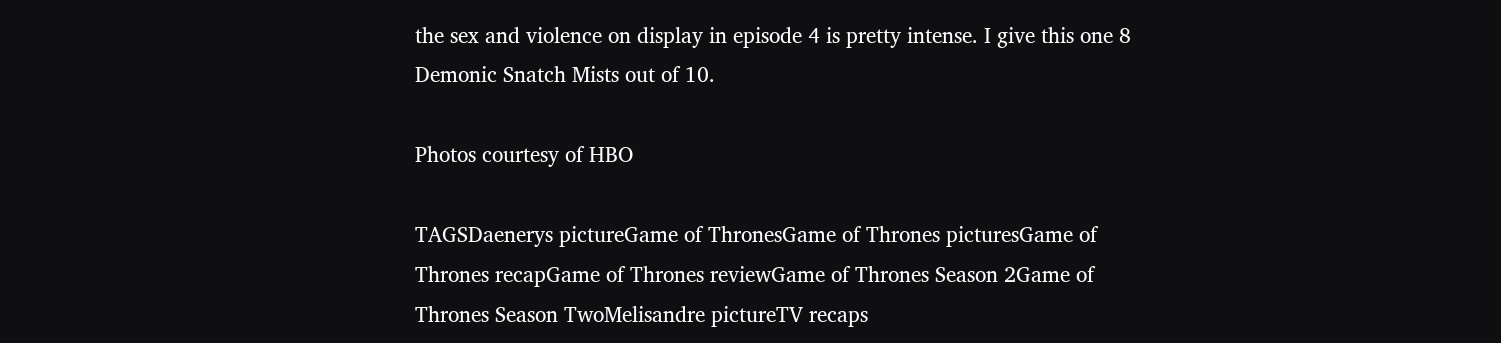the sex and violence on display in episode 4 is pretty intense. I give this one 8 Demonic Snatch Mists out of 10.

Photos courtesy of HBO

TAGSDaenerys pictureGame of ThronesGame of Thrones picturesGame of Thrones recapGame of Thrones reviewGame of Thrones Season 2Game of Thrones Season TwoMelisandre pictureTV recaps